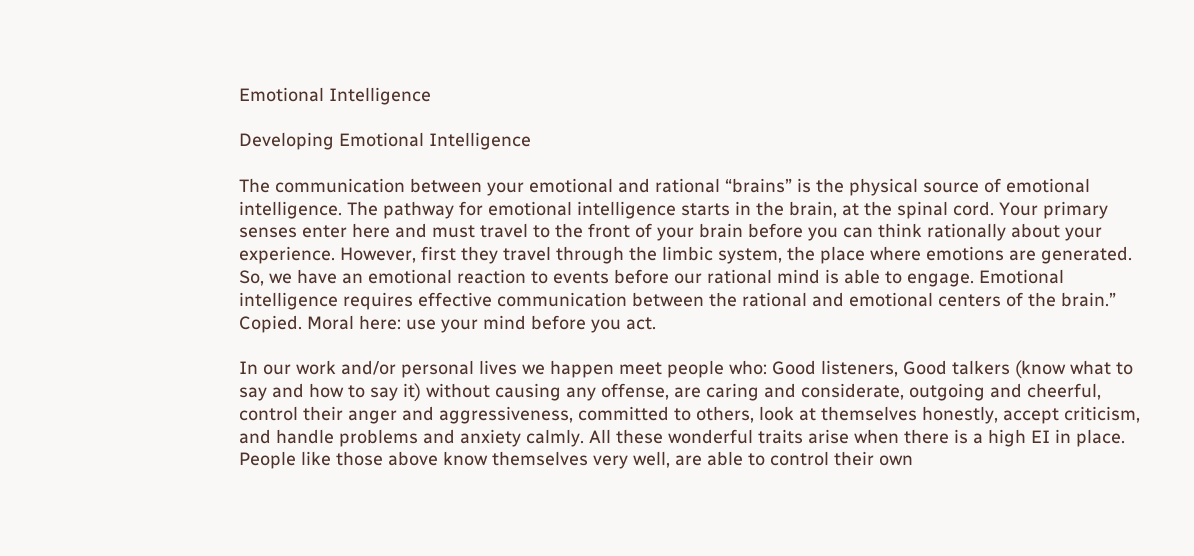Emotional Intelligence

Developing Emotional Intelligence

The communication between your emotional and rational “brains” is the physical source of emotional intelligence. The pathway for emotional intelligence starts in the brain, at the spinal cord. Your primary senses enter here and must travel to the front of your brain before you can think rationally about your experience. However, first they travel through the limbic system, the place where emotions are generated. So, we have an emotional reaction to events before our rational mind is able to engage. Emotional intelligence requires effective communication between the rational and emotional centers of the brain.” Copied. Moral here: use your mind before you act.

In our work and/or personal lives we happen meet people who: Good listeners, Good talkers (know what to say and how to say it) without causing any offense, are caring and considerate, outgoing and cheerful, control their anger and aggressiveness, committed to others, look at themselves honestly, accept criticism, and handle problems and anxiety calmly. All these wonderful traits arise when there is a high EI in place. People like those above know themselves very well, are able to control their own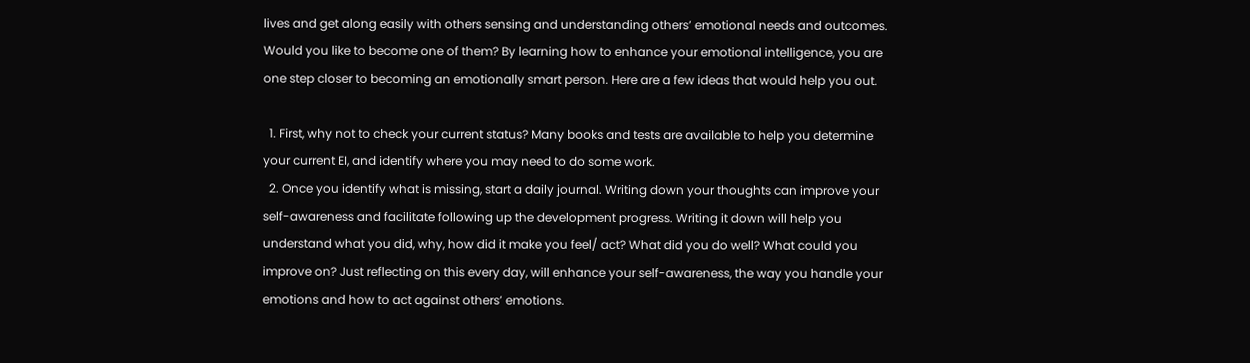lives and get along easily with others sensing and understanding others’ emotional needs and outcomes. Would you like to become one of them? By learning how to enhance your emotional intelligence, you are one step closer to becoming an emotionally smart person. Here are a few ideas that would help you out.

  1. First, why not to check your current status? Many books and tests are available to help you determine your current EI, and identify where you may need to do some work.
  2. Once you identify what is missing, start a daily journal. Writing down your thoughts can improve your self-awareness and facilitate following up the development progress. Writing it down will help you understand what you did, why, how did it make you feel/ act? What did you do well? What could you improve on? Just reflecting on this every day, will enhance your self-awareness, the way you handle your emotions and how to act against others’ emotions.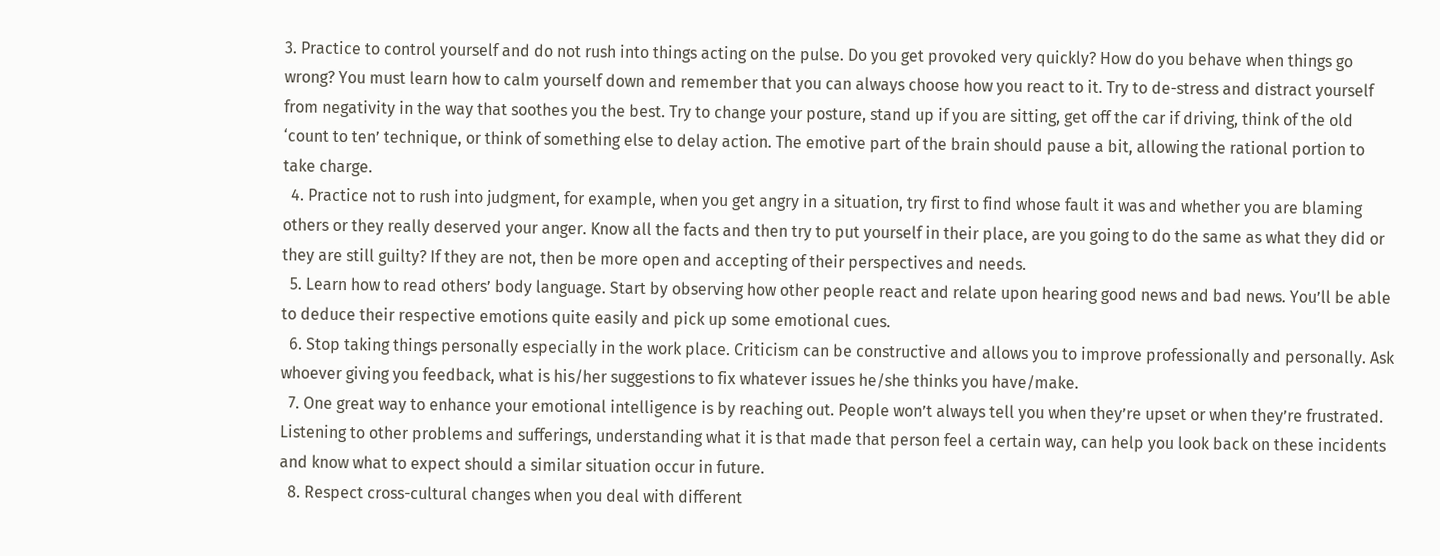3. Practice to control yourself and do not rush into things acting on the pulse. Do you get provoked very quickly? How do you behave when things go wrong? You must learn how to calm yourself down and remember that you can always choose how you react to it. Try to de-stress and distract yourself from negativity in the way that soothes you the best. Try to change your posture, stand up if you are sitting, get off the car if driving, think of the old ‘count to ten’ technique, or think of something else to delay action. The emotive part of the brain should pause a bit, allowing the rational portion to take charge.
  4. Practice not to rush into judgment, for example, when you get angry in a situation, try first to find whose fault it was and whether you are blaming others or they really deserved your anger. Know all the facts and then try to put yourself in their place, are you going to do the same as what they did or they are still guilty? If they are not, then be more open and accepting of their perspectives and needs.
  5. Learn how to read others’ body language. Start by observing how other people react and relate upon hearing good news and bad news. You’ll be able to deduce their respective emotions quite easily and pick up some emotional cues.
  6. Stop taking things personally especially in the work place. Criticism can be constructive and allows you to improve professionally and personally. Ask whoever giving you feedback, what is his/her suggestions to fix whatever issues he/she thinks you have/make.
  7. One great way to enhance your emotional intelligence is by reaching out. People won’t always tell you when they’re upset or when they’re frustrated. Listening to other problems and sufferings, understanding what it is that made that person feel a certain way, can help you look back on these incidents and know what to expect should a similar situation occur in future.
  8. Respect cross-cultural changes when you deal with different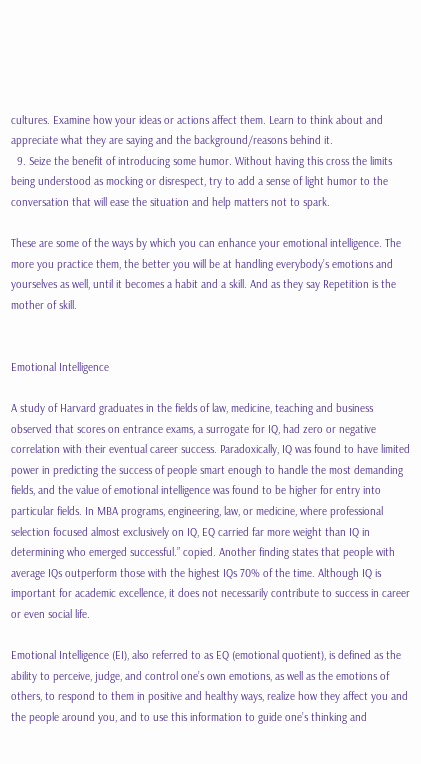cultures. Examine how your ideas or actions affect them. Learn to think about and appreciate what they are saying and the background/reasons behind it.
  9. Seize the benefit of introducing some humor. Without having this cross the limits being understood as mocking or disrespect, try to add a sense of light humor to the conversation that will ease the situation and help matters not to spark.

These are some of the ways by which you can enhance your emotional intelligence. The more you practice them, the better you will be at handling everybody’s emotions and yourselves as well, until it becomes a habit and a skill. And as they say Repetition is the mother of skill.


Emotional Intelligence

A study of Harvard graduates in the fields of law, medicine, teaching and business observed that scores on entrance exams, a surrogate for IQ, had zero or negative correlation with their eventual career success. Paradoxically, IQ was found to have limited power in predicting the success of people smart enough to handle the most demanding fields, and the value of emotional intelligence was found to be higher for entry into particular fields. In MBA programs, engineering, law, or medicine, where professional selection focused almost exclusively on IQ, EQ carried far more weight than IQ in determining who emerged successful.” copied. Another finding states that people with average IQs outperform those with the highest IQs 70% of the time. Although IQ is important for academic excellence, it does not necessarily contribute to success in career or even social life.

Emotional Intelligence (EI), also referred to as EQ (emotional quotient), is defined as the ability to perceive, judge, and control one’s own emotions, as well as the emotions of others, to respond to them in positive and healthy ways, realize how they affect you and the people around you, and to use this information to guide one’s thinking and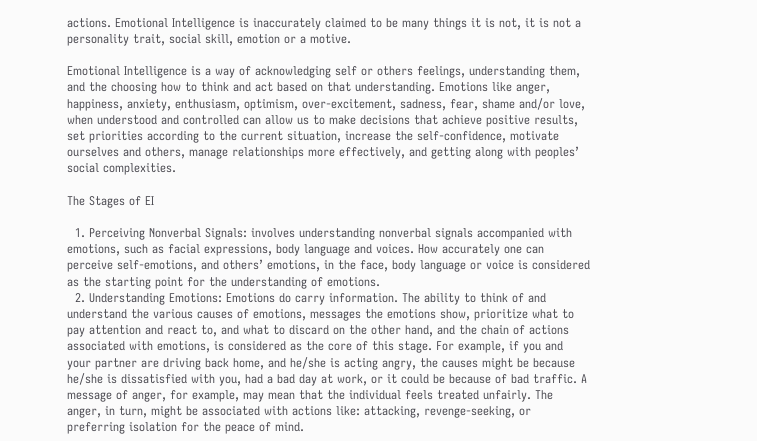actions. Emotional Intelligence is inaccurately claimed to be many things it is not, it is not a personality trait, social skill, emotion or a motive.

Emotional Intelligence is a way of acknowledging self or others feelings, understanding them, and the choosing how to think and act based on that understanding. Emotions like anger, happiness, anxiety, enthusiasm, optimism, over-excitement, sadness, fear, shame and/or love, when understood and controlled can allow us to make decisions that achieve positive results, set priorities according to the current situation, increase the self-confidence, motivate ourselves and others, manage relationships more effectively, and getting along with peoples’ social complexities.

The Stages of EI

  1. Perceiving Nonverbal Signals: involves understanding nonverbal signals accompanied with emotions, such as facial expressions, body language and voices. How accurately one can perceive self-emotions, and others’ emotions, in the face, body language or voice is considered as the starting point for the understanding of emotions.
  2. Understanding Emotions: Emotions do carry information. The ability to think of and understand the various causes of emotions, messages the emotions show, prioritize what to pay attention and react to, and what to discard on the other hand, and the chain of actions associated with emotions, is considered as the core of this stage. For example, if you and your partner are driving back home, and he/she is acting angry, the causes might be because he/she is dissatisfied with you, had a bad day at work, or it could be because of bad traffic. A message of anger, for example, may mean that the individual feels treated unfairly. The anger, in turn, might be associated with actions like: attacking, revenge-seeking, or preferring isolation for the peace of mind.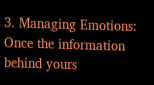3. Managing Emotions: Once the information behind yours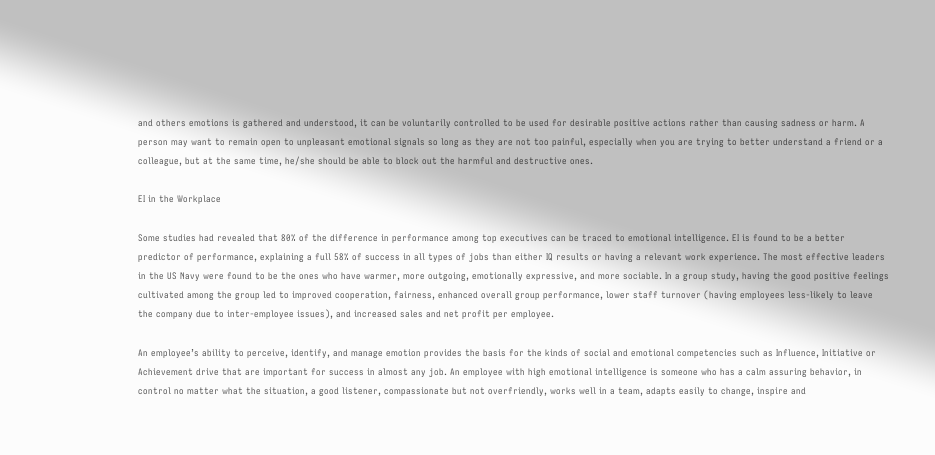and others emotions is gathered and understood, it can be voluntarily controlled to be used for desirable positive actions rather than causing sadness or harm. A person may want to remain open to unpleasant emotional signals so long as they are not too painful, especially when you are trying to better understand a friend or a colleague, but at the same time, he/she should be able to block out the harmful and destructive ones.

EI in the Workplace

Some studies had revealed that 80% of the difference in performance among top executives can be traced to emotional intelligence. EI is found to be a better predictor of performance, explaining a full 58% of success in all types of jobs than either IQ results or having a relevant work experience. The most effective leaders in the US Navy were found to be the ones who have warmer, more outgoing, emotionally expressive, and more sociable. In a group study, having the good positive feelings cultivated among the group led to improved cooperation, fairness, enhanced overall group performance, lower staff turnover (having employees less-likely to leave the company due to inter-employee issues), and increased sales and net profit per employee.

An employee’s ability to perceive, identify, and manage emotion provides the basis for the kinds of social and emotional competencies such as Influence, Initiative or Achievement drive that are important for success in almost any job. An employee with high emotional intelligence is someone who has a calm assuring behavior, in control no matter what the situation, a good listener, compassionate but not overfriendly, works well in a team, adapts easily to change, inspire and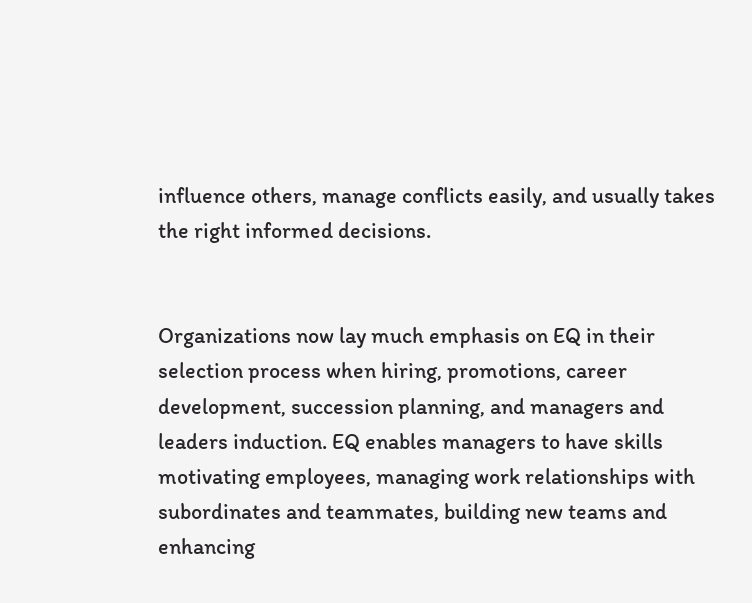influence others, manage conflicts easily, and usually takes the right informed decisions.


Organizations now lay much emphasis on EQ in their selection process when hiring, promotions, career development, succession planning, and managers and leaders induction. EQ enables managers to have skills motivating employees, managing work relationships with subordinates and teammates, building new teams and enhancing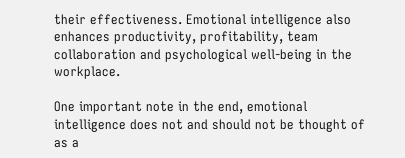their effectiveness. Emotional intelligence also enhances productivity, profitability, team collaboration and psychological well-being in the workplace.

One important note in the end, emotional intelligence does not and should not be thought of as a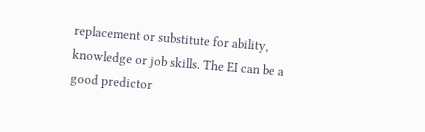replacement or substitute for ability, knowledge or job skills. The EI can be a good predictor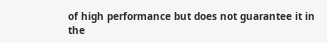of high performance but does not guarantee it in the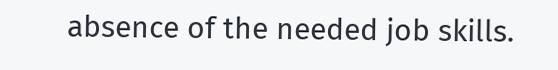absence of the needed job skills.